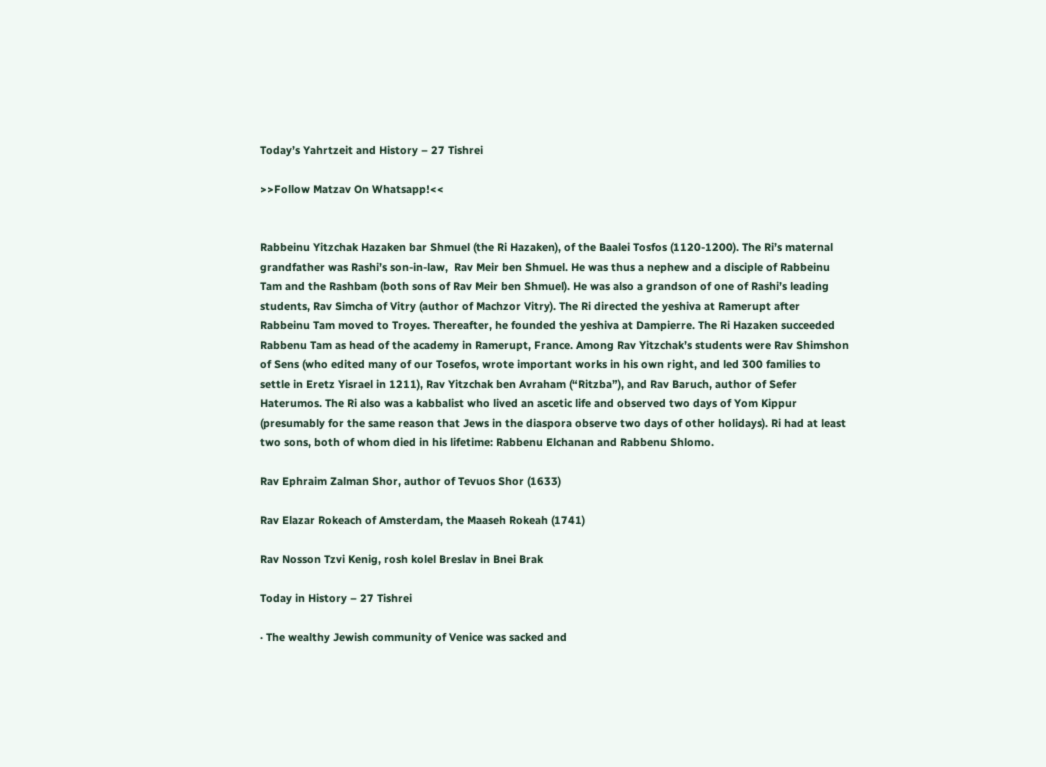Today’s Yahrtzeit and History – 27 Tishrei

>>Follow Matzav On Whatsapp!<<


Rabbeinu Yitzchak Hazaken bar Shmuel (the Ri Hazaken), of the Baalei Tosfos (1120-1200). The Ri’s maternal grandfather was Rashi’s son-in-law,  Rav Meir ben Shmuel. He was thus a nephew and a disciple of Rabbeinu Tam and the Rashbam (both sons of Rav Meir ben Shmuel). He was also a grandson of one of Rashi’s leading students, Rav Simcha of Vitry (author of Machzor Vitry). The Ri directed the yeshiva at Ramerupt after Rabbeinu Tam moved to Troyes. Thereafter, he founded the yeshiva at Dampierre. The Ri Hazaken succeeded Rabbenu Tam as head of the academy in Ramerupt, France. Among Rav Yitzchak’s students were Rav Shimshon of Sens (who edited many of our Tosefos, wrote important works in his own right, and led 300 families to settle in Eretz Yisrael in 1211), Rav Yitzchak ben Avraham (“Ritzba”), and Rav Baruch, author of Sefer Haterumos. The Ri also was a kabbalist who lived an ascetic life and observed two days of Yom Kippur (presumably for the same reason that Jews in the diaspora observe two days of other holidays). Ri had at least two sons, both of whom died in his lifetime: Rabbenu Elchanan and Rabbenu Shlomo.

Rav Ephraim Zalman Shor, author of Tevuos Shor (1633)

Rav Elazar Rokeach of Amsterdam, the Maaseh Rokeah (1741)

Rav Nosson Tzvi Kenig, rosh kolel Breslav in Bnei Brak

Today in History – 27 Tishrei

· The wealthy Jewish community of Venice was sacked and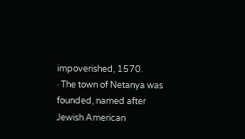impoverished, 1570.
· The town of Netanya was founded, named after Jewish American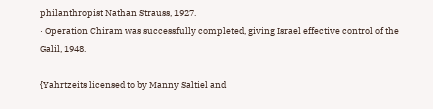philanthropist Nathan Strauss, 1927.
· Operation Chiram was successfully completed, giving Israel effective control of the Galil, 1948.

{Yahrtzeits licensed to by Manny Saltiel and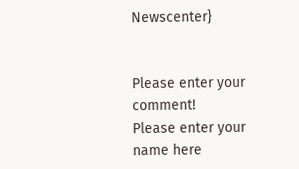Newscenter}


Please enter your comment!
Please enter your name here